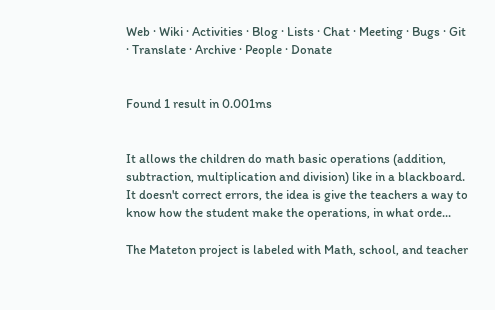Web · Wiki · Activities · Blog · Lists · Chat · Meeting · Bugs · Git · Translate · Archive · People · Donate


Found 1 result in 0.001ms


It allows the children do math basic operations (addition, subtraction, multiplication and division) like in a blackboard. It doesn't correct errors, the idea is give the teachers a way to know how the student make the operations, in what orde...

The Mateton project is labeled with Math, school, and teacher